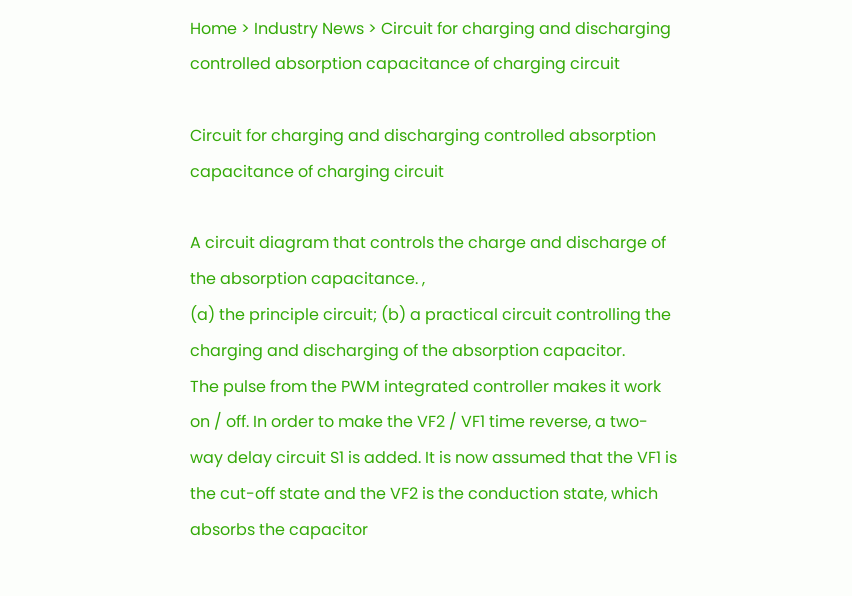Home > Industry News > Circuit for charging and discharging controlled absorption capacitance of charging circuit

Circuit for charging and discharging controlled absorption capacitance of charging circuit

A circuit diagram that controls the charge and discharge of the absorption capacitance. ,
(a) the principle circuit; (b) a practical circuit controlling the charging and discharging of the absorption capacitor.
The pulse from the PWM integrated controller makes it work on / off. In order to make the VF2 / VF1 time reverse, a two-way delay circuit S1 is added. It is now assumed that the VF1 is the cut-off state and the VF2 is the conduction state, which absorbs the capacitor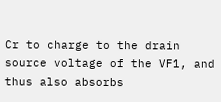Cr to charge to the drain source voltage of the VF1, and thus also absorbs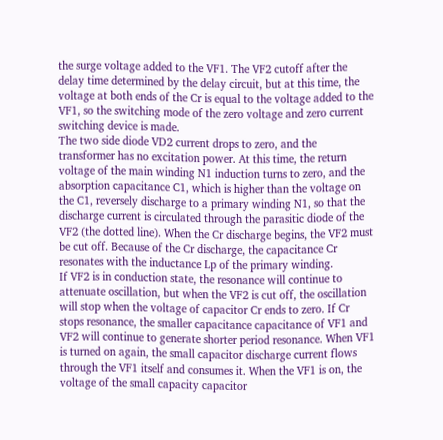the surge voltage added to the VF1. The VF2 cutoff after the delay time determined by the delay circuit, but at this time, the voltage at both ends of the Cr is equal to the voltage added to the VF1, so the switching mode of the zero voltage and zero current switching device is made.
The two side diode VD2 current drops to zero, and the transformer has no excitation power. At this time, the return voltage of the main winding N1 induction turns to zero, and the absorption capacitance C1, which is higher than the voltage on the C1, reversely discharge to a primary winding N1, so that the discharge current is circulated through the parasitic diode of the VF2 (the dotted line). When the Cr discharge begins, the VF2 must be cut off. Because of the Cr discharge, the capacitance Cr resonates with the inductance Lp of the primary winding.
If VF2 is in conduction state, the resonance will continue to attenuate oscillation, but when the VF2 is cut off, the oscillation will stop when the voltage of capacitor Cr ends to zero. If Cr stops resonance, the smaller capacitance capacitance of VF1 and VF2 will continue to generate shorter period resonance. When VF1 is turned on again, the small capacitor discharge current flows through the VF1 itself and consumes it. When the VF1 is on, the voltage of the small capacity capacitor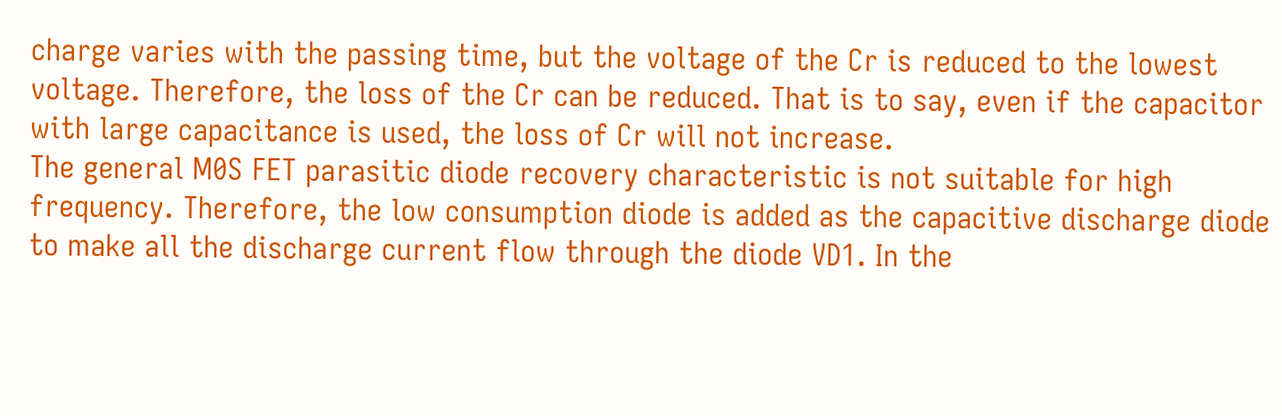charge varies with the passing time, but the voltage of the Cr is reduced to the lowest voltage. Therefore, the loss of the Cr can be reduced. That is to say, even if the capacitor with large capacitance is used, the loss of Cr will not increase.
The general M0S FET parasitic diode recovery characteristic is not suitable for high frequency. Therefore, the low consumption diode is added as the capacitive discharge diode to make all the discharge current flow through the diode VD1. In the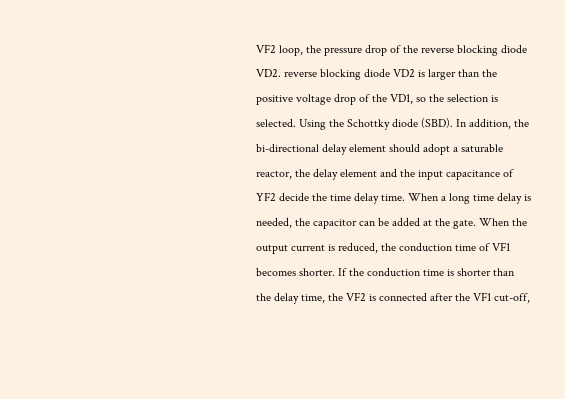VF2 loop, the pressure drop of the reverse blocking diode VD2. reverse blocking diode VD2 is larger than the positive voltage drop of the VD1, so the selection is selected. Using the Schottky diode (SBD). In addition, the bi-directional delay element should adopt a saturable reactor, the delay element and the input capacitance of YF2 decide the time delay time. When a long time delay is needed, the capacitor can be added at the gate. When the output current is reduced, the conduction time of VF1 becomes shorter. If the conduction time is shorter than the delay time, the VF2 is connected after the VF1 cut-off,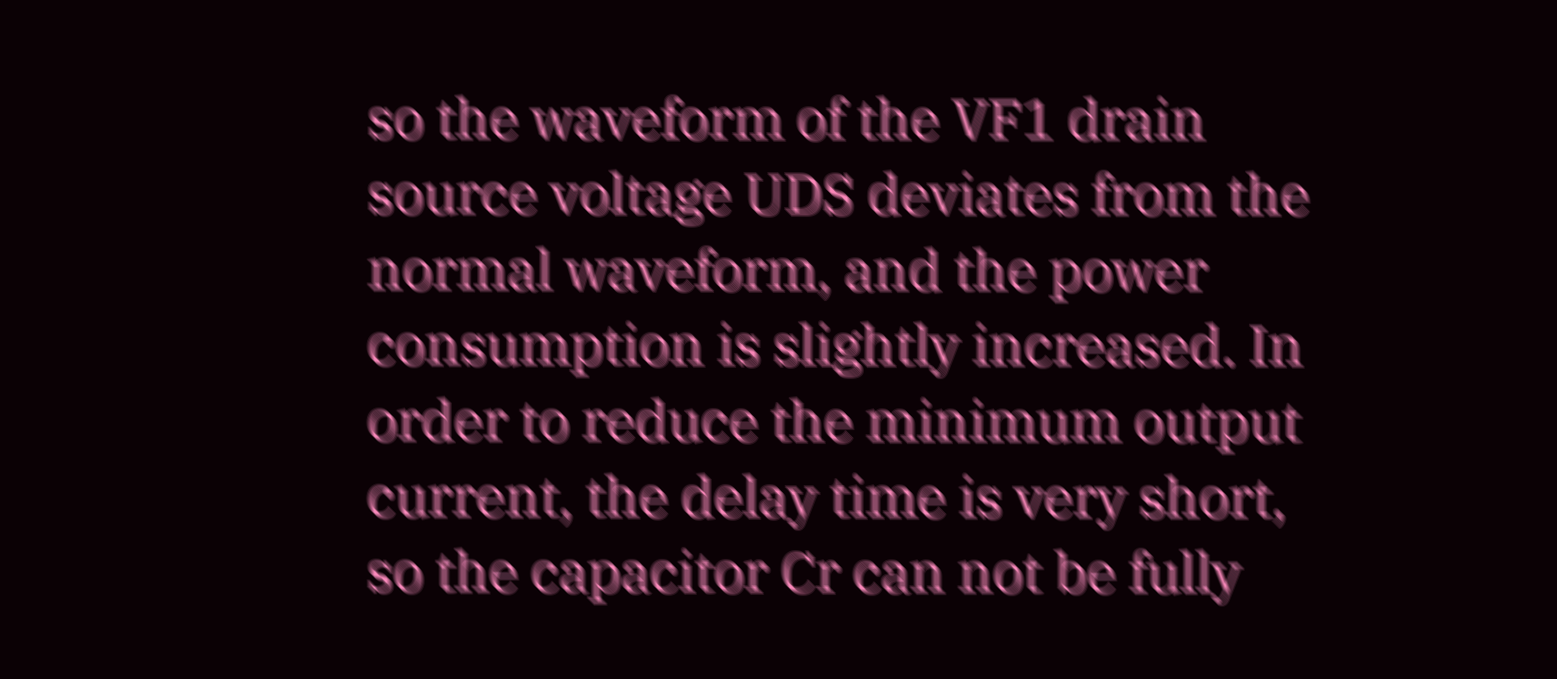so the waveform of the VF1 drain source voltage UDS deviates from the normal waveform, and the power consumption is slightly increased. In order to reduce the minimum output current, the delay time is very short, so the capacitor Cr can not be fully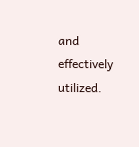and effectively utilized.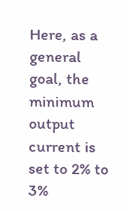Here, as a general goal, the minimum output current is set to 2% to 3%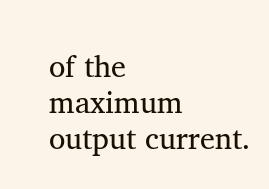of the maximum output current.